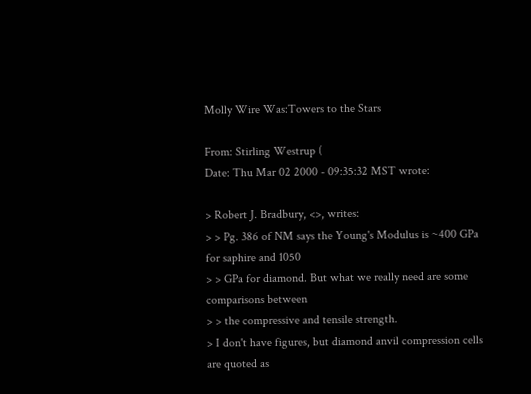Molly Wire Was:Towers to the Stars

From: Stirling Westrup (
Date: Thu Mar 02 2000 - 09:35:32 MST wrote:

> Robert J. Bradbury, <>, writes:
> > Pg. 386 of NM says the Young's Modulus is ~400 GPa for saphire and 1050
> > GPa for diamond. But what we really need are some comparisons between
> > the compressive and tensile strength.
> I don't have figures, but diamond anvil compression cells are quoted as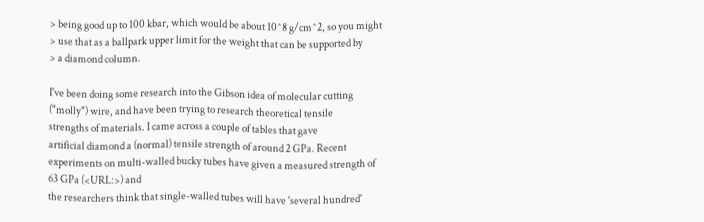> being good up to 100 kbar, which would be about 10^8 g/cm^2, so you might
> use that as a ballpark upper limit for the weight that can be supported by
> a diamond column.

I've been doing some research into the Gibson idea of molecular cutting
("molly") wire, and have been trying to research theoretical tensile
strengths of materials. I came across a couple of tables that gave
artificial diamond a (normal) tensile strength of around 2 GPa. Recent
experiments on multi-walled bucky tubes have given a measured strength of
63 GPa (<URL:>) and
the researchers think that single-walled tubes will have 'several hundred'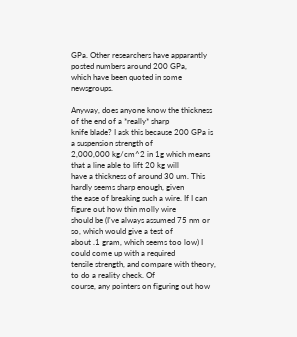GPa. Other researchers have apparantly posted numbers around 200 GPa,
which have been quoted in some newsgroups.

Anyway, does anyone know the thickness of the end of a *really* sharp
knife blade? I ask this because 200 GPa is a suspension strength of
2,000,000 kg/cm^2 in 1g which means that a line able to lift 20 kg will
have a thickness of around 30 um. This hardly seems sharp enough, given
the ease of breaking such a wire. If I can figure out how thin molly wire
should be (I've always assumed 75 nm or so, which would give a test of
about .1 gram, which seems too low) I could come up with a required
tensile strength, and compare with theory, to do a reality check. Of
course, any pointers on figuring out how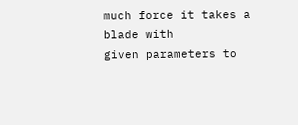much force it takes a blade with
given parameters to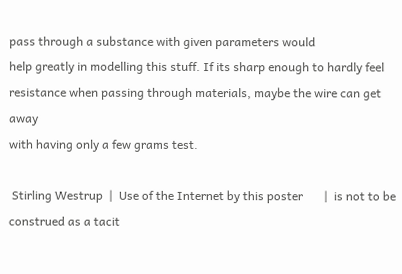pass through a substance with given parameters would
help greatly in modelling this stuff. If its sharp enough to hardly feel
resistance when passing through materials, maybe the wire can get away
with having only a few grams test.

 Stirling Westrup  |  Use of the Internet by this poster       |  is not to be construed as a tacit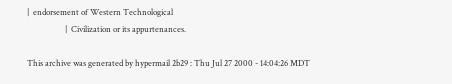|  endorsement of Western Technological
                   |  Civilization or its appurtenances.

This archive was generated by hypermail 2b29 : Thu Jul 27 2000 - 14:04:26 MDT